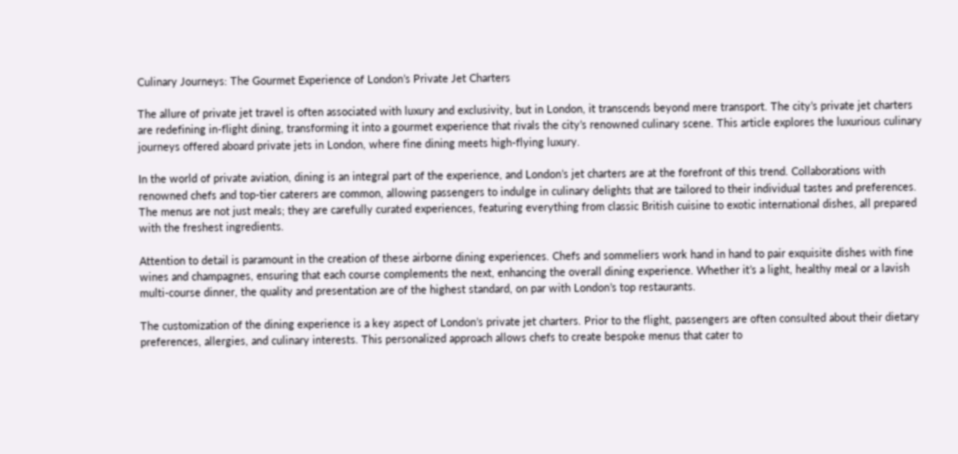Culinary Journeys: The Gourmet Experience of London’s Private Jet Charters

The allure of private jet travel is often associated with luxury and exclusivity, but in London, it transcends beyond mere transport. The city’s private jet charters are redefining in-flight dining, transforming it into a gourmet experience that rivals the city’s renowned culinary scene. This article explores the luxurious culinary journeys offered aboard private jets in London, where fine dining meets high-flying luxury.

In the world of private aviation, dining is an integral part of the experience, and London’s jet charters are at the forefront of this trend. Collaborations with renowned chefs and top-tier caterers are common, allowing passengers to indulge in culinary delights that are tailored to their individual tastes and preferences. The menus are not just meals; they are carefully curated experiences, featuring everything from classic British cuisine to exotic international dishes, all prepared with the freshest ingredients.

Attention to detail is paramount in the creation of these airborne dining experiences. Chefs and sommeliers work hand in hand to pair exquisite dishes with fine wines and champagnes, ensuring that each course complements the next, enhancing the overall dining experience. Whether it’s a light, healthy meal or a lavish multi-course dinner, the quality and presentation are of the highest standard, on par with London’s top restaurants.

The customization of the dining experience is a key aspect of London’s private jet charters. Prior to the flight, passengers are often consulted about their dietary preferences, allergies, and culinary interests. This personalized approach allows chefs to create bespoke menus that cater to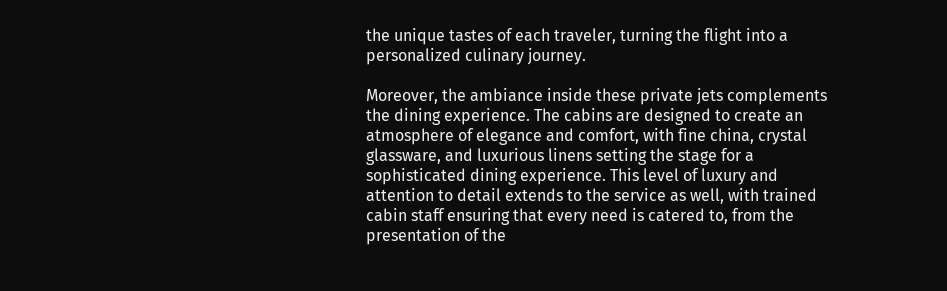the unique tastes of each traveler, turning the flight into a personalized culinary journey.

Moreover, the ambiance inside these private jets complements the dining experience. The cabins are designed to create an atmosphere of elegance and comfort, with fine china, crystal glassware, and luxurious linens setting the stage for a sophisticated dining experience. This level of luxury and attention to detail extends to the service as well, with trained cabin staff ensuring that every need is catered to, from the presentation of the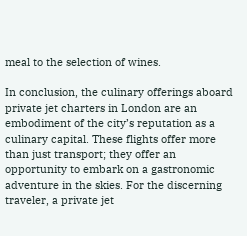meal to the selection of wines.

In conclusion, the culinary offerings aboard private jet charters in London are an embodiment of the city’s reputation as a culinary capital. These flights offer more than just transport; they offer an opportunity to embark on a gastronomic adventure in the skies. For the discerning traveler, a private jet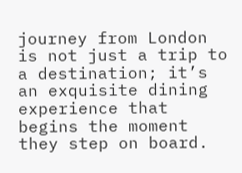journey from London is not just a trip to a destination; it’s an exquisite dining experience that begins the moment they step on board.